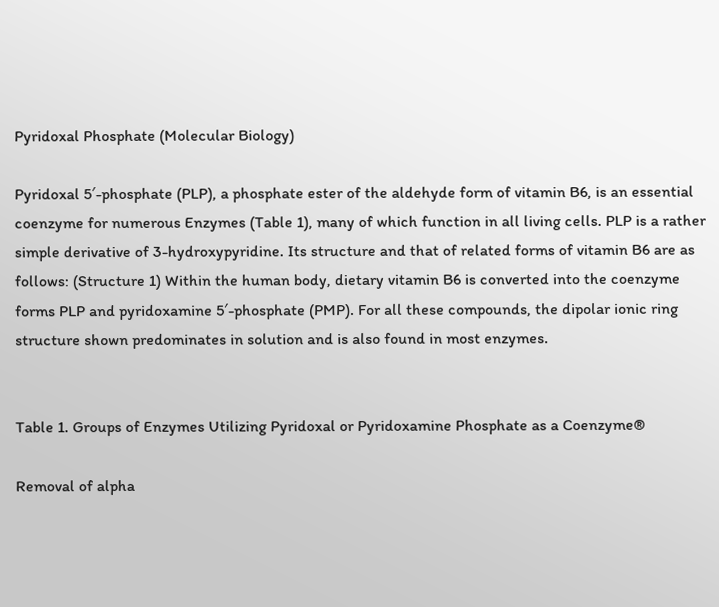Pyridoxal Phosphate (Molecular Biology)

Pyridoxal 5′-phosphate (PLP), a phosphate ester of the aldehyde form of vitamin B6, is an essential coenzyme for numerous Enzymes (Table 1), many of which function in all living cells. PLP is a rather simple derivative of 3-hydroxypyridine. Its structure and that of related forms of vitamin B6 are as follows: (Structure 1) Within the human body, dietary vitamin B6 is converted into the coenzyme forms PLP and pyridoxamine 5′-phosphate (PMP). For all these compounds, the dipolar ionic ring structure shown predominates in solution and is also found in most enzymes.


Table 1. Groups of Enzymes Utilizing Pyridoxal or Pyridoxamine Phosphate as a Coenzyme®

Removal of alpha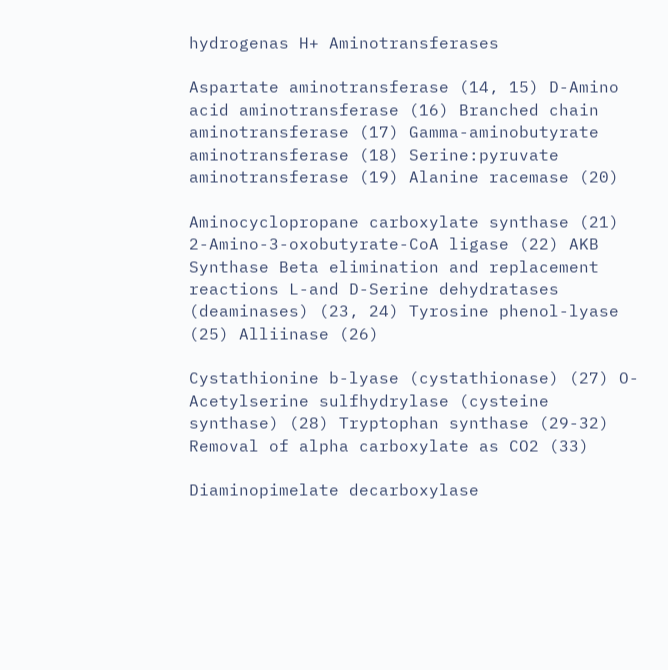hydrogenas H+ Aminotransferases

Aspartate aminotransferase (14, 15) D-Amino acid aminotransferase (16) Branched chain aminotransferase (17) Gamma-aminobutyrate aminotransferase (18) Serine:pyruvate aminotransferase (19) Alanine racemase (20)

Aminocyclopropane carboxylate synthase (21) 2-Amino-3-oxobutyrate-CoA ligase (22) AKB Synthase Beta elimination and replacement reactions L-and D-Serine dehydratases (deaminases) (23, 24) Tyrosine phenol-lyase (25) Alliinase (26)

Cystathionine b-lyase (cystathionase) (27) O-Acetylserine sulfhydrylase (cysteine synthase) (28) Tryptophan synthase (29-32) Removal of alpha carboxylate as CO2 (33)

Diaminopimelate decarboxylase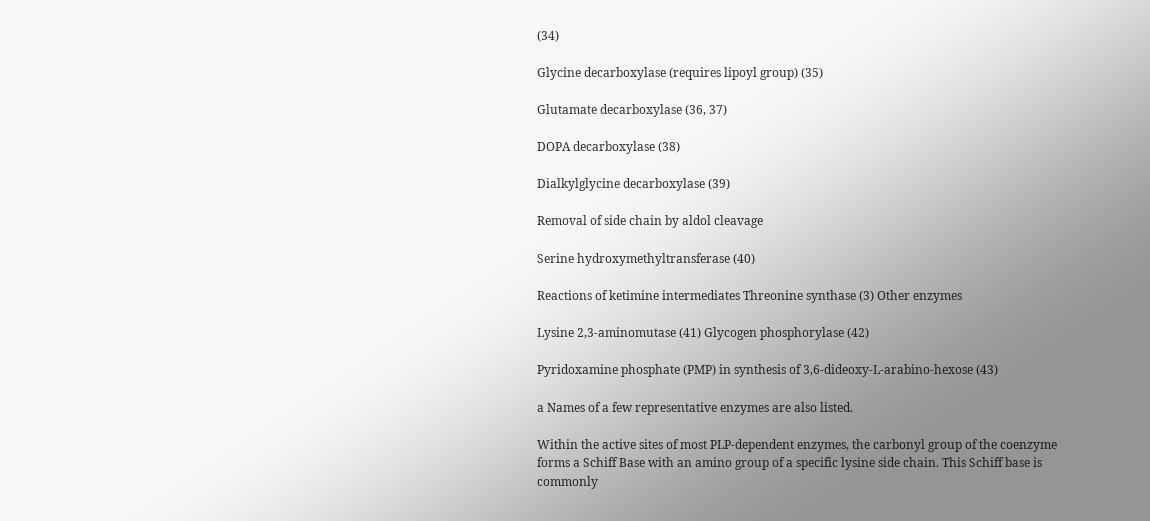(34)

Glycine decarboxylase (requires lipoyl group) (35)

Glutamate decarboxylase (36, 37)

DOPA decarboxylase (38)

Dialkylglycine decarboxylase (39)

Removal of side chain by aldol cleavage

Serine hydroxymethyltransferase (40)

Reactions of ketimine intermediates Threonine synthase (3) Other enzymes

Lysine 2,3-aminomutase (41) Glycogen phosphorylase (42)

Pyridoxamine phosphate (PMP) in synthesis of 3,6-dideoxy-L-arabino-hexose (43)

a Names of a few representative enzymes are also listed.

Within the active sites of most PLP-dependent enzymes, the carbonyl group of the coenzyme forms a Schiff Base with an amino group of a specific lysine side chain. This Schiff base is commonly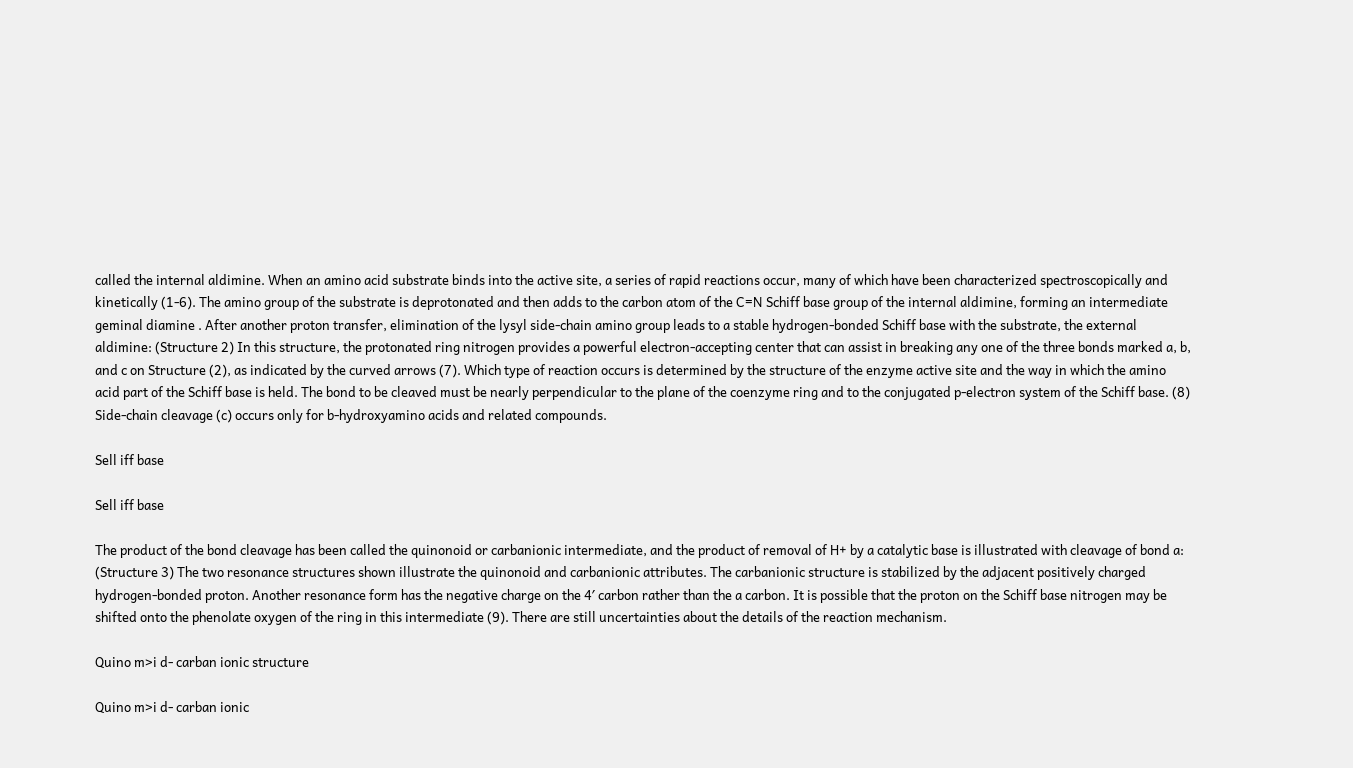called the internal aldimine. When an amino acid substrate binds into the active site, a series of rapid reactions occur, many of which have been characterized spectroscopically and kinetically (1-6). The amino group of the substrate is deprotonated and then adds to the carbon atom of the C=N Schiff base group of the internal aldimine, forming an intermediate geminal diamine . After another proton transfer, elimination of the lysyl side-chain amino group leads to a stable hydrogen-bonded Schiff base with the substrate, the external aldimine: (Structure 2) In this structure, the protonated ring nitrogen provides a powerful electron-accepting center that can assist in breaking any one of the three bonds marked a, b, and c on Structure (2), as indicated by the curved arrows (7). Which type of reaction occurs is determined by the structure of the enzyme active site and the way in which the amino acid part of the Schiff base is held. The bond to be cleaved must be nearly perpendicular to the plane of the coenzyme ring and to the conjugated p-electron system of the Schiff base. (8) Side-chain cleavage (c) occurs only for b-hydroxyamino acids and related compounds.

Sell iff base

Sell iff base

The product of the bond cleavage has been called the quinonoid or carbanionic intermediate, and the product of removal of H+ by a catalytic base is illustrated with cleavage of bond a: (Structure 3) The two resonance structures shown illustrate the quinonoid and carbanionic attributes. The carbanionic structure is stabilized by the adjacent positively charged hydrogen-bonded proton. Another resonance form has the negative charge on the 4′ carbon rather than the a carbon. It is possible that the proton on the Schiff base nitrogen may be shifted onto the phenolate oxygen of the ring in this intermediate (9). There are still uncertainties about the details of the reaction mechanism.

Quino m>i d- carban ionic structure

Quino m>i d- carban ionic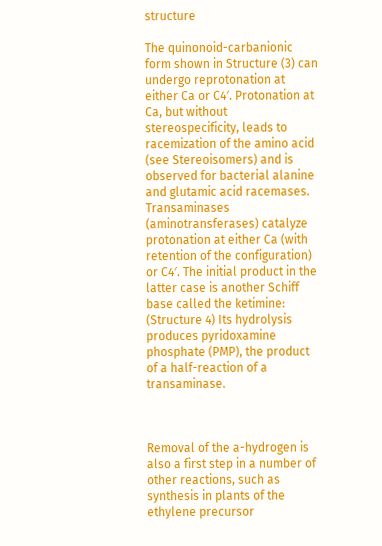structure

The quinonoid-carbanionic form shown in Structure (3) can undergo reprotonation at either Ca or C4′. Protonation at Ca, but without stereospecificity, leads to racemization of the amino acid (see Stereoisomers) and is observed for bacterial alanine and glutamic acid racemases. Transaminases (aminotransferases) catalyze protonation at either Ca (with retention of the configuration) or C4′. The initial product in the latter case is another Schiff base called the ketimine: (Structure 4) Its hydrolysis produces pyridoxamine phosphate (PMP), the product of a half-reaction of a transaminase.



Removal of the a-hydrogen is also a first step in a number of other reactions, such as synthesis in plants of the ethylene precursor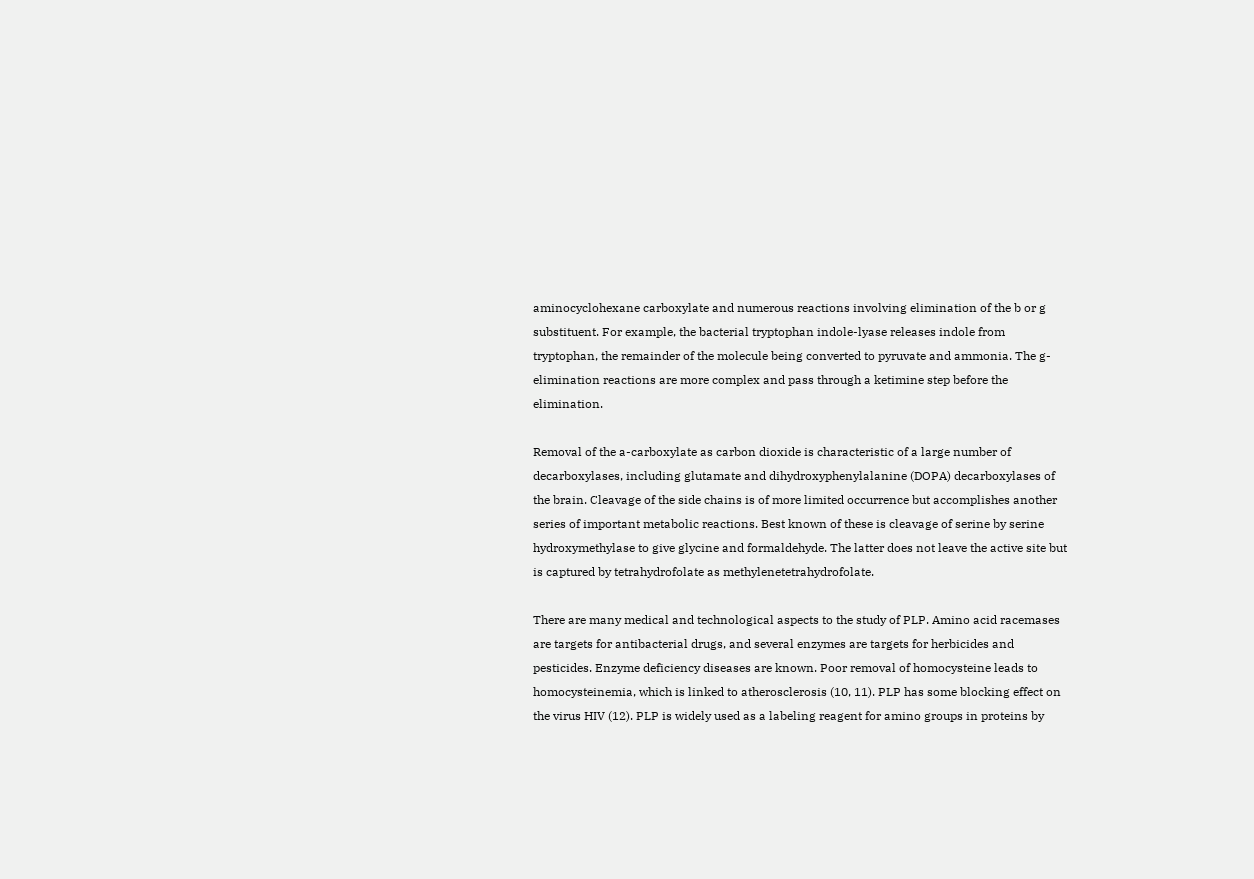aminocyclohexane carboxylate and numerous reactions involving elimination of the b or g substituent. For example, the bacterial tryptophan indole-lyase releases indole from tryptophan, the remainder of the molecule being converted to pyruvate and ammonia. The g-elimination reactions are more complex and pass through a ketimine step before the elimination.

Removal of the a-carboxylate as carbon dioxide is characteristic of a large number of decarboxylases, including glutamate and dihydroxyphenylalanine (DOPA) decarboxylases of the brain. Cleavage of the side chains is of more limited occurrence but accomplishes another series of important metabolic reactions. Best known of these is cleavage of serine by serine hydroxymethylase to give glycine and formaldehyde. The latter does not leave the active site but is captured by tetrahydrofolate as methylenetetrahydrofolate.

There are many medical and technological aspects to the study of PLP. Amino acid racemases are targets for antibacterial drugs, and several enzymes are targets for herbicides and pesticides. Enzyme deficiency diseases are known. Poor removal of homocysteine leads to homocysteinemia, which is linked to atherosclerosis (10, 11). PLP has some blocking effect on the virus HIV (12). PLP is widely used as a labeling reagent for amino groups in proteins by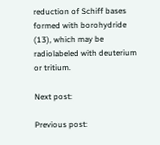reduction of Schiff bases formed with borohydride (13), which may be radiolabeled with deuterium or tritium.

Next post:

Previous post: